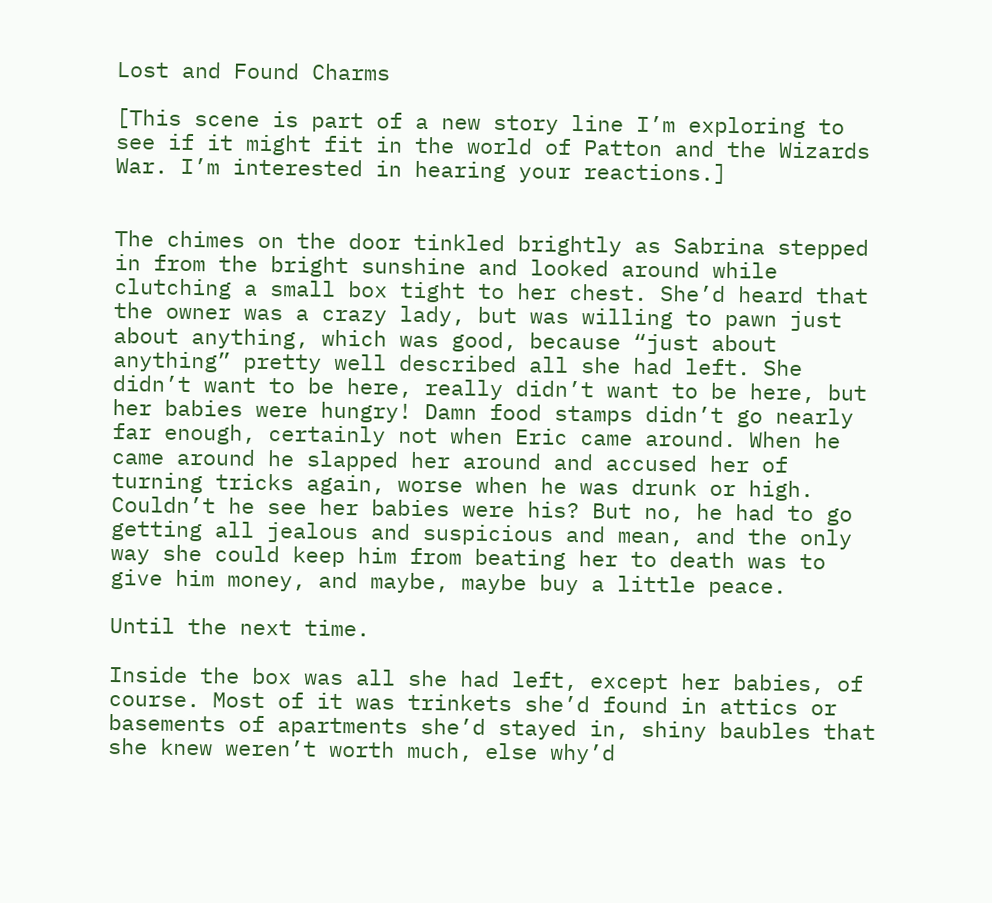Lost and Found Charms

[This scene is part of a new story line I’m exploring to see if it might fit in the world of Patton and the Wizards War. I’m interested in hearing your reactions.]


The chimes on the door tinkled brightly as Sabrina stepped in from the bright sunshine and looked around while clutching a small box tight to her chest. She’d heard that the owner was a crazy lady, but was willing to pawn just about anything, which was good, because “just about anything” pretty well described all she had left. She didn’t want to be here, really didn’t want to be here, but her babies were hungry! Damn food stamps didn’t go nearly far enough, certainly not when Eric came around. When he came around he slapped her around and accused her of turning tricks again, worse when he was drunk or high. Couldn’t he see her babies were his? But no, he had to go getting all jealous and suspicious and mean, and the only way she could keep him from beating her to death was to give him money, and maybe, maybe buy a little peace.

Until the next time.

Inside the box was all she had left, except her babies, of course. Most of it was trinkets she’d found in attics or basements of apartments she’d stayed in, shiny baubles that she knew weren’t worth much, else why’d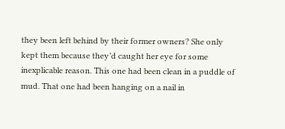they been left behind by their former owners? She only kept them because they’d caught her eye for some inexplicable reason. This one had been clean in a puddle of mud. That one had been hanging on a nail in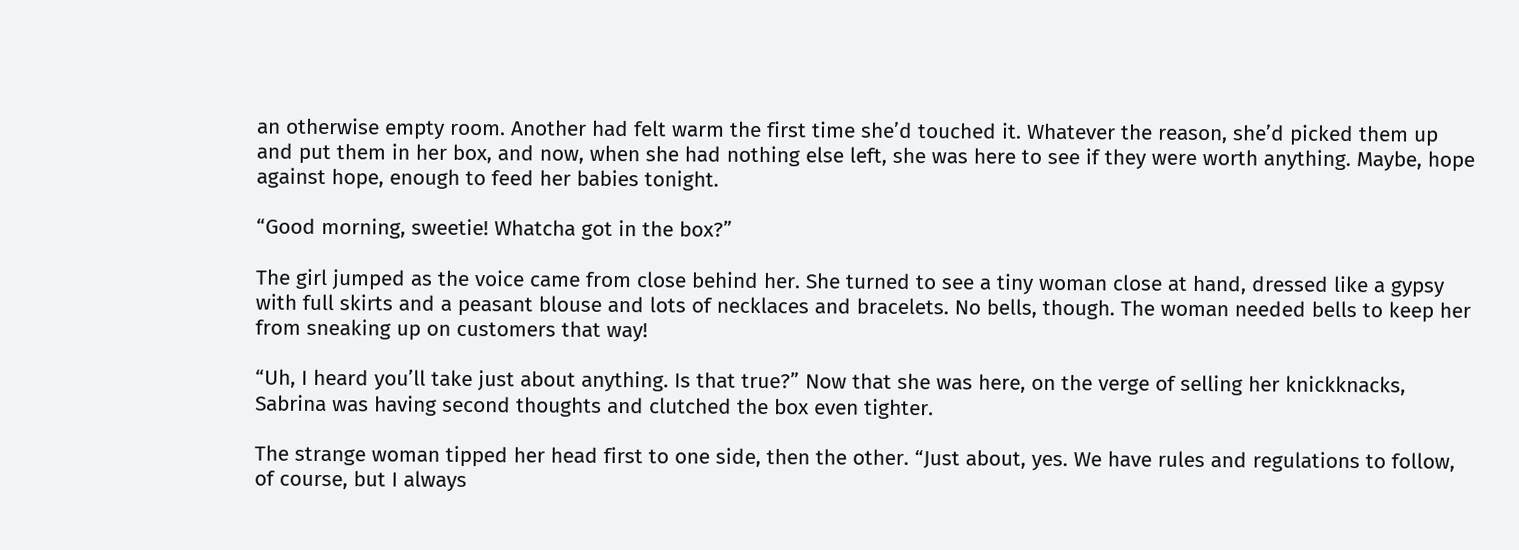an otherwise empty room. Another had felt warm the first time she’d touched it. Whatever the reason, she’d picked them up and put them in her box, and now, when she had nothing else left, she was here to see if they were worth anything. Maybe, hope against hope, enough to feed her babies tonight.

“Good morning, sweetie! Whatcha got in the box?”

The girl jumped as the voice came from close behind her. She turned to see a tiny woman close at hand, dressed like a gypsy with full skirts and a peasant blouse and lots of necklaces and bracelets. No bells, though. The woman needed bells to keep her from sneaking up on customers that way!

“Uh, I heard you’ll take just about anything. Is that true?” Now that she was here, on the verge of selling her knickknacks, Sabrina was having second thoughts and clutched the box even tighter.

The strange woman tipped her head first to one side, then the other. “Just about, yes. We have rules and regulations to follow, of course, but I always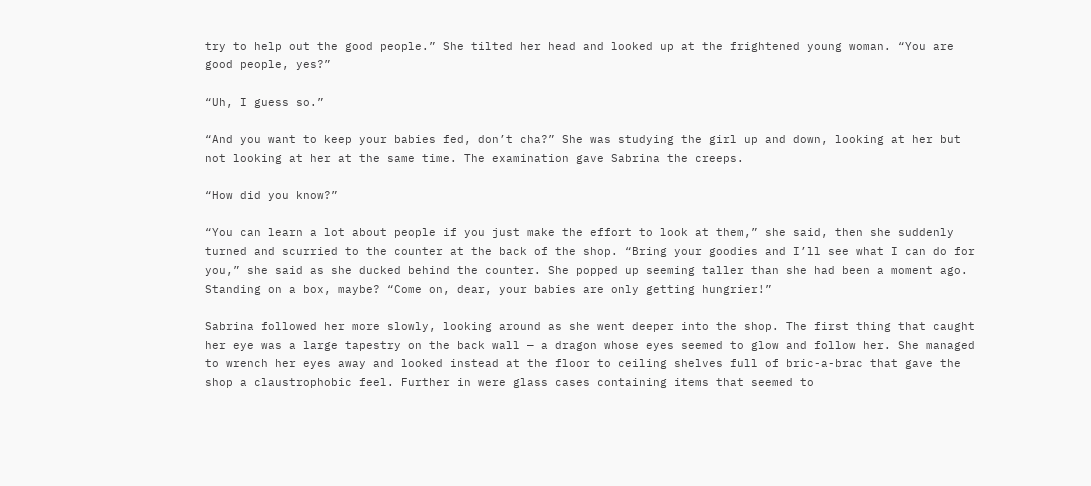try to help out the good people.” She tilted her head and looked up at the frightened young woman. “You are good people, yes?”

“Uh, I guess so.”

“And you want to keep your babies fed, don’t cha?” She was studying the girl up and down, looking at her but not looking at her at the same time. The examination gave Sabrina the creeps.

“How did you know?”

“You can learn a lot about people if you just make the effort to look at them,” she said, then she suddenly turned and scurried to the counter at the back of the shop. “Bring your goodies and I’ll see what I can do for you,” she said as she ducked behind the counter. She popped up seeming taller than she had been a moment ago. Standing on a box, maybe? “Come on, dear, your babies are only getting hungrier!”

Sabrina followed her more slowly, looking around as she went deeper into the shop. The first thing that caught her eye was a large tapestry on the back wall — a dragon whose eyes seemed to glow and follow her. She managed to wrench her eyes away and looked instead at the floor to ceiling shelves full of bric-a-brac that gave the shop a claustrophobic feel. Further in were glass cases containing items that seemed to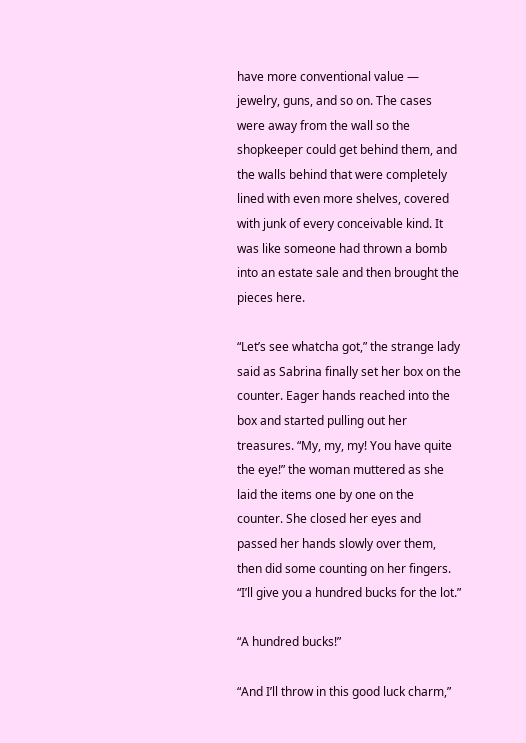have more conventional value — jewelry, guns, and so on. The cases were away from the wall so the shopkeeper could get behind them, and the walls behind that were completely lined with even more shelves, covered with junk of every conceivable kind. It was like someone had thrown a bomb into an estate sale and then brought the pieces here.

“Let’s see whatcha got,” the strange lady said as Sabrina finally set her box on the counter. Eager hands reached into the box and started pulling out her treasures. “My, my, my! You have quite the eye!” the woman muttered as she laid the items one by one on the counter. She closed her eyes and passed her hands slowly over them, then did some counting on her fingers. “I’ll give you a hundred bucks for the lot.”

“A hundred bucks!”

“And I’ll throw in this good luck charm,”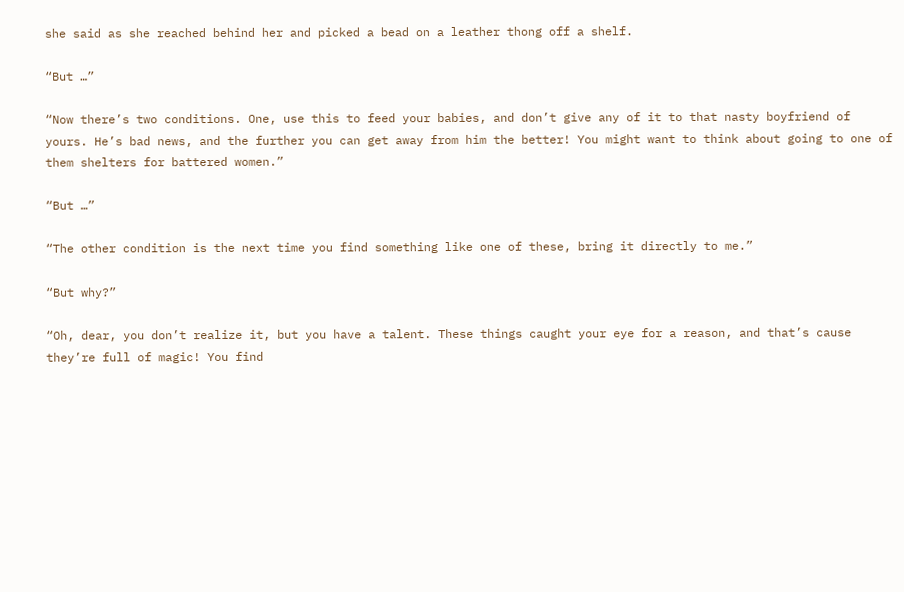she said as she reached behind her and picked a bead on a leather thong off a shelf.

“But …”

“Now there’s two conditions. One, use this to feed your babies, and don’t give any of it to that nasty boyfriend of yours. He’s bad news, and the further you can get away from him the better! You might want to think about going to one of them shelters for battered women.”

“But …”

“The other condition is the next time you find something like one of these, bring it directly to me.”

“But why?”

“Oh, dear, you don’t realize it, but you have a talent. These things caught your eye for a reason, and that’s cause they’re full of magic! You find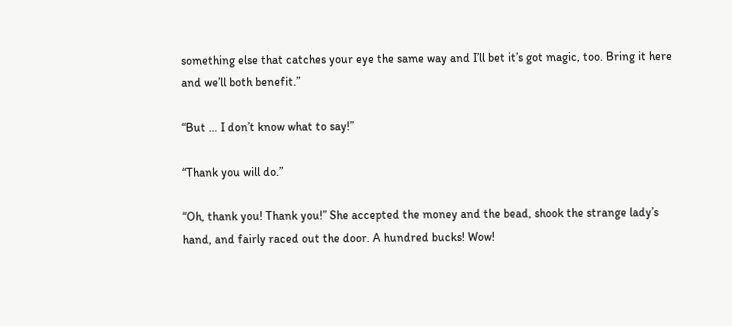something else that catches your eye the same way and I’ll bet it’s got magic, too. Bring it here and we’ll both benefit.”

“But … I don’t know what to say!”

“Thank you will do.”

“Oh, thank you! Thank you!” She accepted the money and the bead, shook the strange lady’s hand, and fairly raced out the door. A hundred bucks! Wow!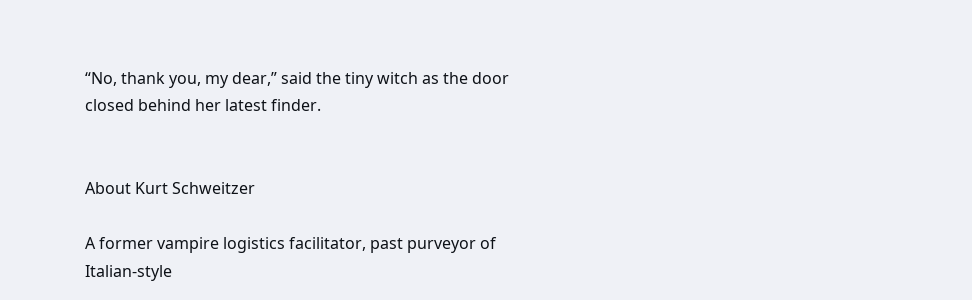“No, thank you, my dear,” said the tiny witch as the door closed behind her latest finder.


About Kurt Schweitzer

A former vampire logistics facilitator, past purveyor of Italian-style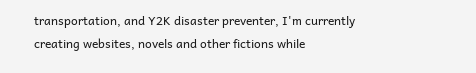transportation, and Y2K disaster preventer, I'm currently creating websites, novels and other fictions while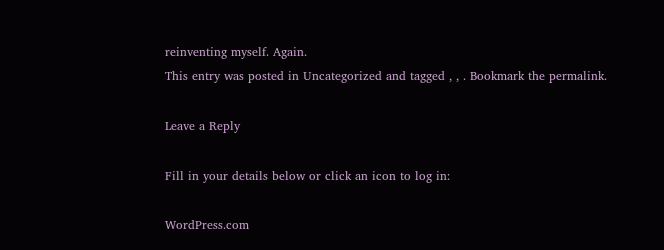reinventing myself. Again.
This entry was posted in Uncategorized and tagged , , . Bookmark the permalink.

Leave a Reply

Fill in your details below or click an icon to log in:

WordPress.com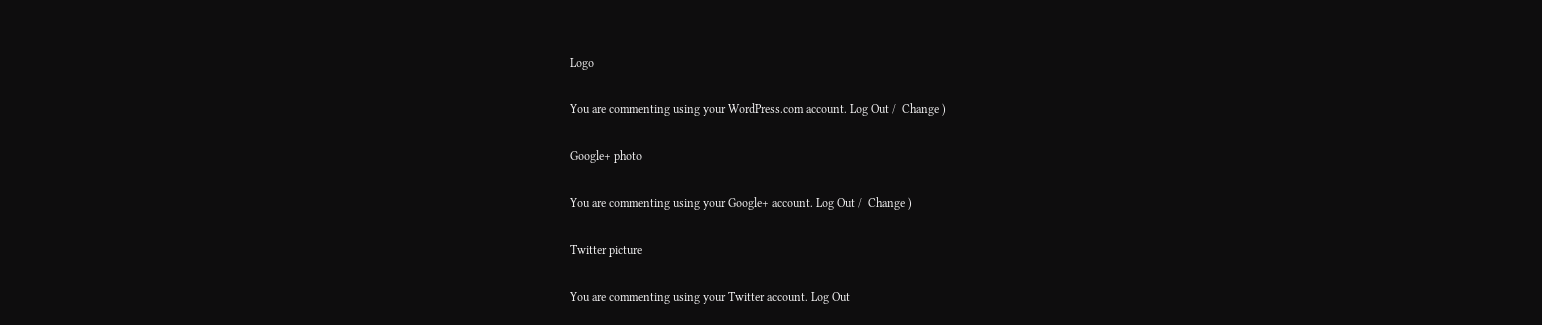Logo

You are commenting using your WordPress.com account. Log Out /  Change )

Google+ photo

You are commenting using your Google+ account. Log Out /  Change )

Twitter picture

You are commenting using your Twitter account. Log Out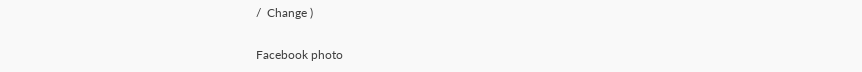/  Change )

Facebook photo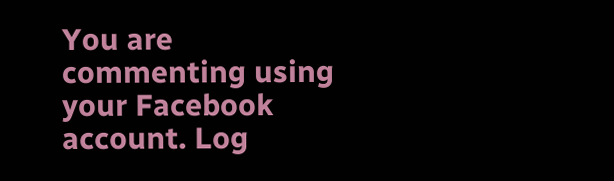You are commenting using your Facebook account. Log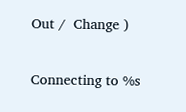Out /  Change )


Connecting to %s